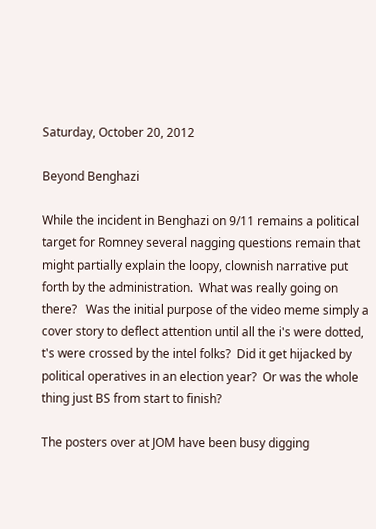Saturday, October 20, 2012

Beyond Benghazi

While the incident in Benghazi on 9/11 remains a political target for Romney several nagging questions remain that might partially explain the loopy, clownish narrative put forth by the administration.  What was really going on there?   Was the initial purpose of the video meme simply a cover story to deflect attention until all the i's were dotted, t's were crossed by the intel folks?  Did it get hijacked by political operatives in an election year?  Or was the whole thing just BS from start to finish?

The posters over at JOM have been busy digging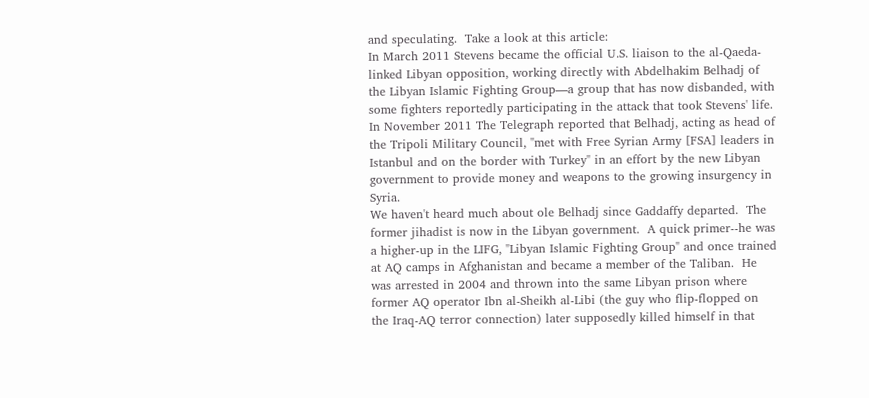and speculating.  Take a look at this article:
In March 2011 Stevens became the official U.S. liaison to the al-Qaeda-linked Libyan opposition, working directly with Abdelhakim Belhadj of the Libyan Islamic Fighting Group—a group that has now disbanded, with some fighters reportedly participating in the attack that took Stevens' life. In November 2011 The Telegraph reported that Belhadj, acting as head of the Tripoli Military Council, "met with Free Syrian Army [FSA] leaders in Istanbul and on the border with Turkey" in an effort by the new Libyan government to provide money and weapons to the growing insurgency in Syria.
We haven't heard much about ole Belhadj since Gaddaffy departed.  The former jihadist is now in the Libyan government.  A quick primer--he was a higher-up in the LIFG, "Libyan Islamic Fighting Group" and once trained at AQ camps in Afghanistan and became a member of the Taliban.  He was arrested in 2004 and thrown into the same Libyan prison where former AQ operator Ibn al-Sheikh al-Libi (the guy who flip-flopped on the Iraq-AQ terror connection) later supposedly killed himself in that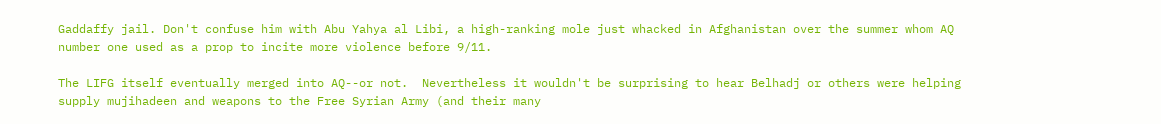Gaddaffy jail. Don't confuse him with Abu Yahya al Libi, a high-ranking mole just whacked in Afghanistan over the summer whom AQ number one used as a prop to incite more violence before 9/11.

The LIFG itself eventually merged into AQ--or not.  Nevertheless it wouldn't be surprising to hear Belhadj or others were helping supply mujihadeen and weapons to the Free Syrian Army (and their many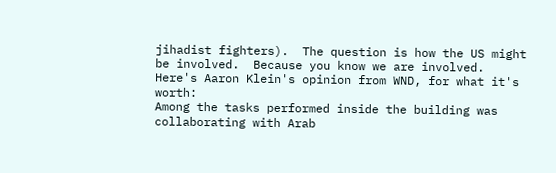jihadist fighters).  The question is how the US might be involved.  Because you know we are involved.  Here's Aaron Klein's opinion from WND, for what it's worth:
Among the tasks performed inside the building was collaborating with Arab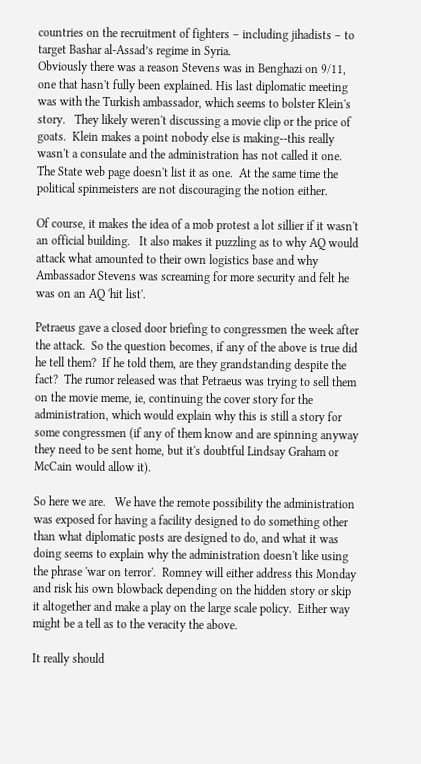countries on the recruitment of fighters – including jihadists – to target Bashar al-Assad’s regime in Syria.
Obviously there was a reason Stevens was in Benghazi on 9/11, one that hasn't fully been explained. His last diplomatic meeting was with the Turkish ambassador, which seems to bolster Klein's story.   They likely weren't discussing a movie clip or the price of goats.  Klein makes a point nobody else is making--this really wasn't a consulate and the administration has not called it one.  The State web page doesn't list it as one.  At the same time the political spinmeisters are not discouraging the notion either.

Of course, it makes the idea of a mob protest a lot sillier if it wasn't an official building.   It also makes it puzzling as to why AQ would attack what amounted to their own logistics base and why Ambassador Stevens was screaming for more security and felt he was on an AQ 'hit list'.

Petraeus gave a closed door briefing to congressmen the week after the attack.  So the question becomes, if any of the above is true did he tell them?  If he told them, are they grandstanding despite the fact?  The rumor released was that Petraeus was trying to sell them on the movie meme, ie, continuing the cover story for the administration, which would explain why this is still a story for some congressmen (if any of them know and are spinning anyway they need to be sent home, but it's doubtful Lindsay Graham or McCain would allow it).

So here we are.   We have the remote possibility the administration was exposed for having a facility designed to do something other than what diplomatic posts are designed to do, and what it was doing seems to explain why the administration doesn't like using the phrase 'war on terror'.  Romney will either address this Monday and risk his own blowback depending on the hidden story or skip it altogether and make a play on the large scale policy.  Either way might be a tell as to the veracity the above.

It really should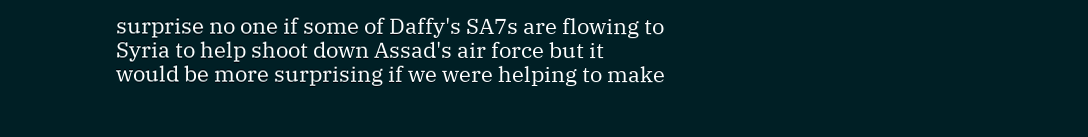surprise no one if some of Daffy's SA7s are flowing to Syria to help shoot down Assad's air force but it would be more surprising if we were helping to make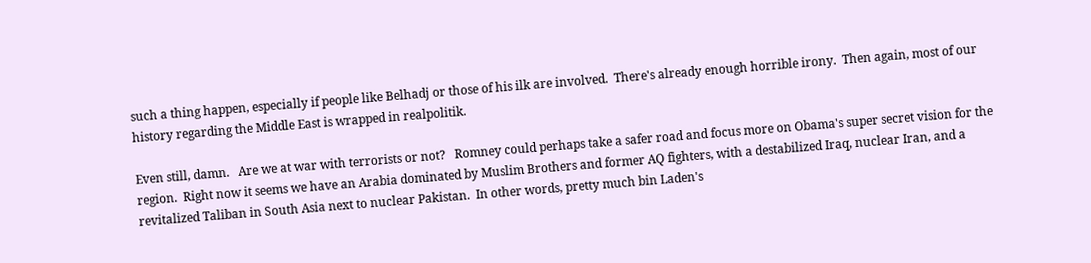such a thing happen, especially if people like Belhadj or those of his ilk are involved.  There's already enough horrible irony.  Then again, most of our history regarding the Middle East is wrapped in realpolitik.

Even still, damn.   Are we at war with terrorists or not?   Romney could perhaps take a safer road and focus more on Obama's super secret vision for the region.  Right now it seems we have an Arabia dominated by Muslim Brothers and former AQ fighters, with a destabilized Iraq, nuclear Iran, and a revitalized Taliban in South Asia next to nuclear Pakistan.  In other words, pretty much bin Laden's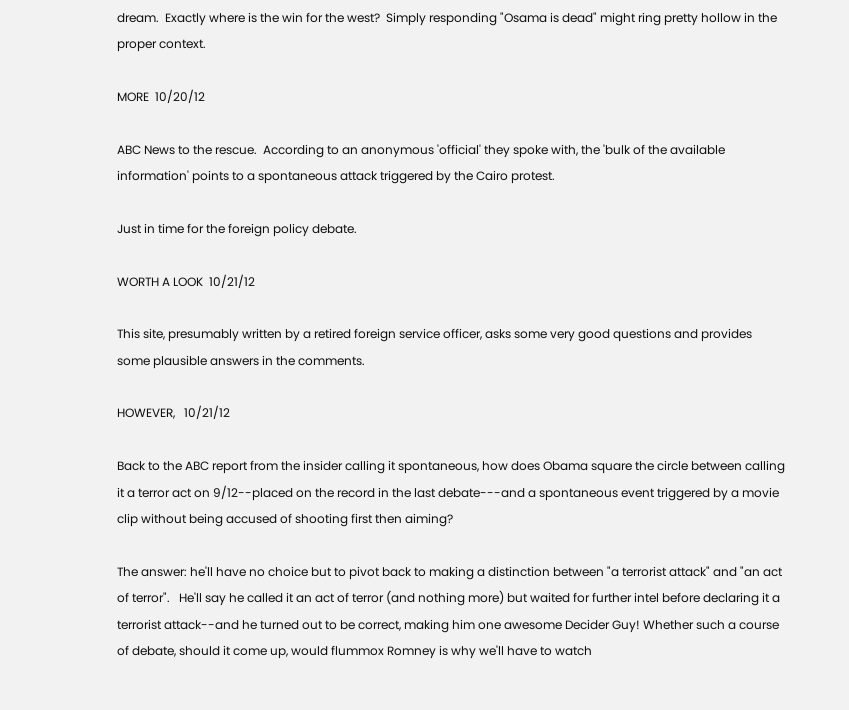dream.  Exactly where is the win for the west?  Simply responding "Osama is dead" might ring pretty hollow in the proper context.

MORE  10/20/12

ABC News to the rescue.  According to an anonymous 'official' they spoke with, the 'bulk of the available information' points to a spontaneous attack triggered by the Cairo protest.

Just in time for the foreign policy debate.

WORTH A LOOK  10/21/12

This site, presumably written by a retired foreign service officer, asks some very good questions and provides some plausible answers in the comments.

HOWEVER,   10/21/12

Back to the ABC report from the insider calling it spontaneous, how does Obama square the circle between calling it a terror act on 9/12--placed on the record in the last debate---and a spontaneous event triggered by a movie clip without being accused of shooting first then aiming?

The answer: he'll have no choice but to pivot back to making a distinction between "a terrorist attack" and "an act of terror".   He'll say he called it an act of terror (and nothing more) but waited for further intel before declaring it a terrorist attack--and he turned out to be correct, making him one awesome Decider Guy! Whether such a course of debate, should it come up, would flummox Romney is why we'll have to watch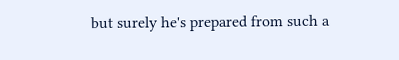but surely he's prepared from such a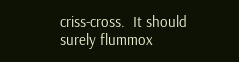criss-cross.  It should surely flummox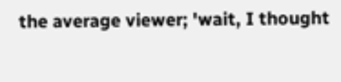the average viewer; 'wait, I thought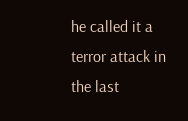he called it a terror attack in the last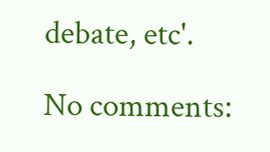debate, etc'.

No comments: